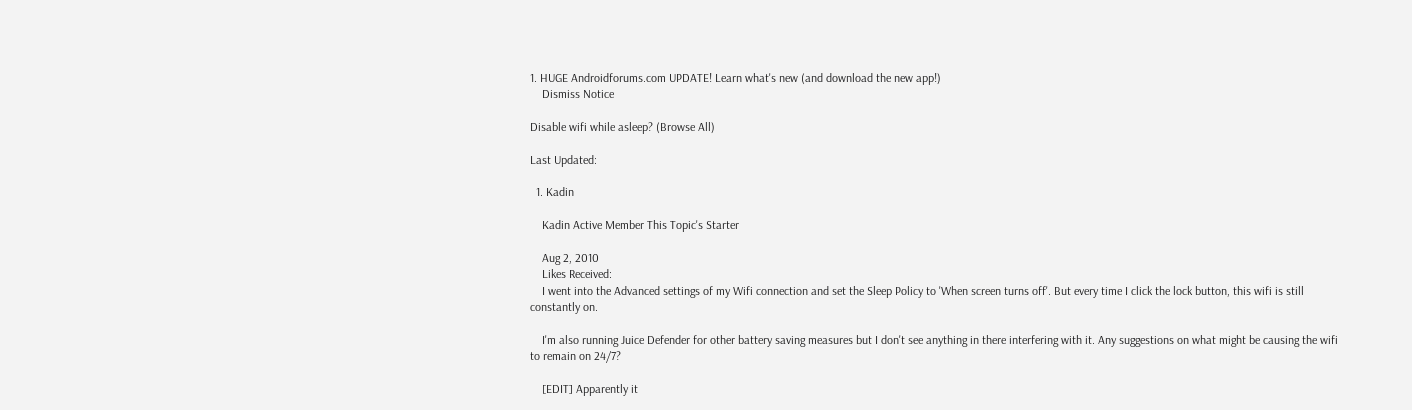1. HUGE Androidforums.com UPDATE! Learn what's new (and download the new app!)
    Dismiss Notice

Disable wifi while asleep? (Browse All)

Last Updated:

  1. Kadin

    Kadin Active Member This Topic's Starter

    Aug 2, 2010
    Likes Received:
    I went into the Advanced settings of my Wifi connection and set the Sleep Policy to 'When screen turns off'. But every time I click the lock button, this wifi is still constantly on.

    I'm also running Juice Defender for other battery saving measures but I don't see anything in there interfering with it. Any suggestions on what might be causing the wifi to remain on 24/7?

    [EDIT] Apparently it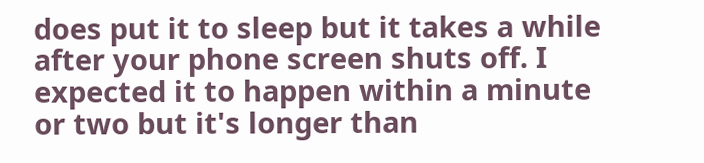does put it to sleep but it takes a while after your phone screen shuts off. I expected it to happen within a minute or two but it's longer than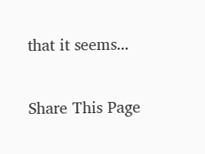that it seems...


Share This Page